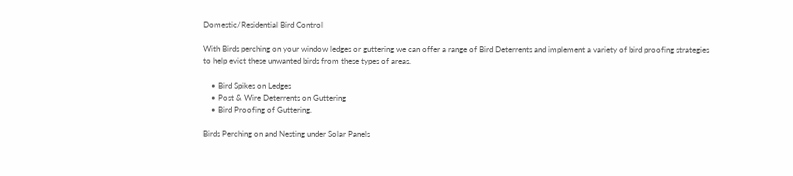Domestic/Residential Bird Control

With Birds perching on your window ledges or guttering we can offer a range of Bird Deterrents and implement a variety of bird proofing strategies to help evict these unwanted birds from these types of areas.

    • Bird Spikes on Ledges
    • Post & Wire Deterrents on Guttering
    • Bird Proofing of Guttering.

Birds Perching on and Nesting under Solar Panels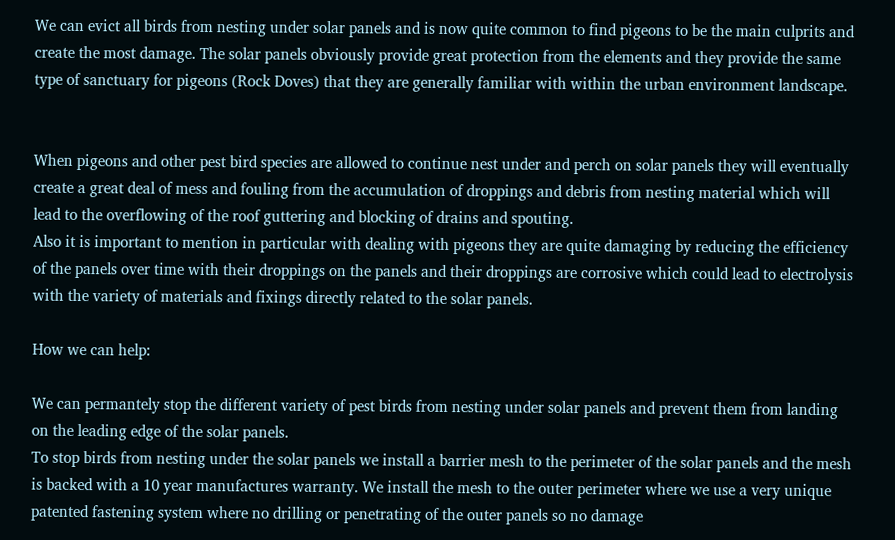We can evict all birds from nesting under solar panels and is now quite common to find pigeons to be the main culprits and create the most damage. The solar panels obviously provide great protection from the elements and they provide the same type of sanctuary for pigeons (Rock Doves) that they are generally familiar with within the urban environment landscape.


When pigeons and other pest bird species are allowed to continue nest under and perch on solar panels they will eventually create a great deal of mess and fouling from the accumulation of droppings and debris from nesting material which will lead to the overflowing of the roof guttering and blocking of drains and spouting.
Also it is important to mention in particular with dealing with pigeons they are quite damaging by reducing the efficiency of the panels over time with their droppings on the panels and their droppings are corrosive which could lead to electrolysis with the variety of materials and fixings directly related to the solar panels.

How we can help:

We can permantely stop the different variety of pest birds from nesting under solar panels and prevent them from landing on the leading edge of the solar panels.
To stop birds from nesting under the solar panels we install a barrier mesh to the perimeter of the solar panels and the mesh is backed with a 10 year manufactures warranty. We install the mesh to the outer perimeter where we use a very unique patented fastening system where no drilling or penetrating of the outer panels so no damage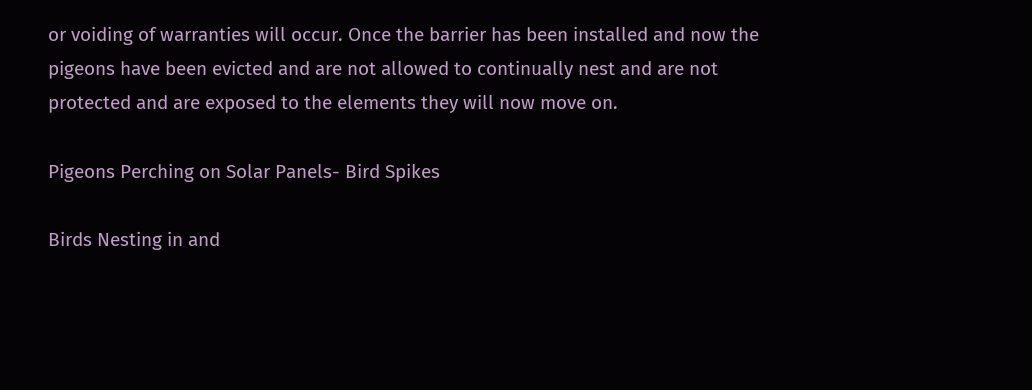or voiding of warranties will occur. Once the barrier has been installed and now the pigeons have been evicted and are not allowed to continually nest and are not protected and are exposed to the elements they will now move on.

Pigeons Perching on Solar Panels- Bird Spikes

Birds Nesting in and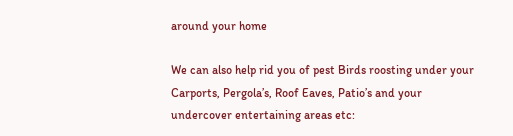around your home

We can also help rid you of pest Birds roosting under your Carports, Pergola’s, Roof Eaves, Patio’s and your undercover entertaining areas etc: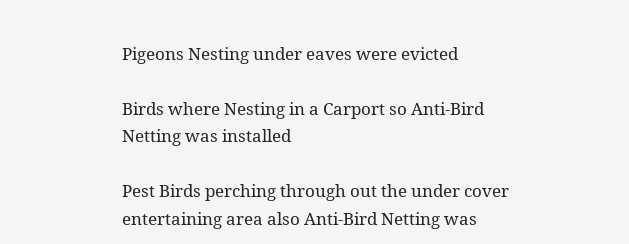Pigeons Nesting under eaves were evicted

Birds where Nesting in a Carport so Anti-Bird Netting was installed

Pest Birds perching through out the under cover entertaining area also Anti-Bird Netting was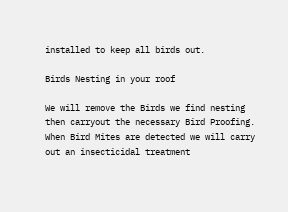installed to keep all birds out.

Birds Nesting in your roof

We will remove the Birds we find nesting then carryout the necessary Bird Proofing. When Bird Mites are detected we will carry out an insecticidal treatment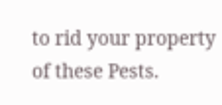to rid your property of these Pests.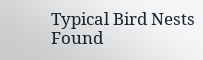Typical Bird Nests Found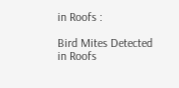in Roofs :

Bird Mites Detected in Roofs